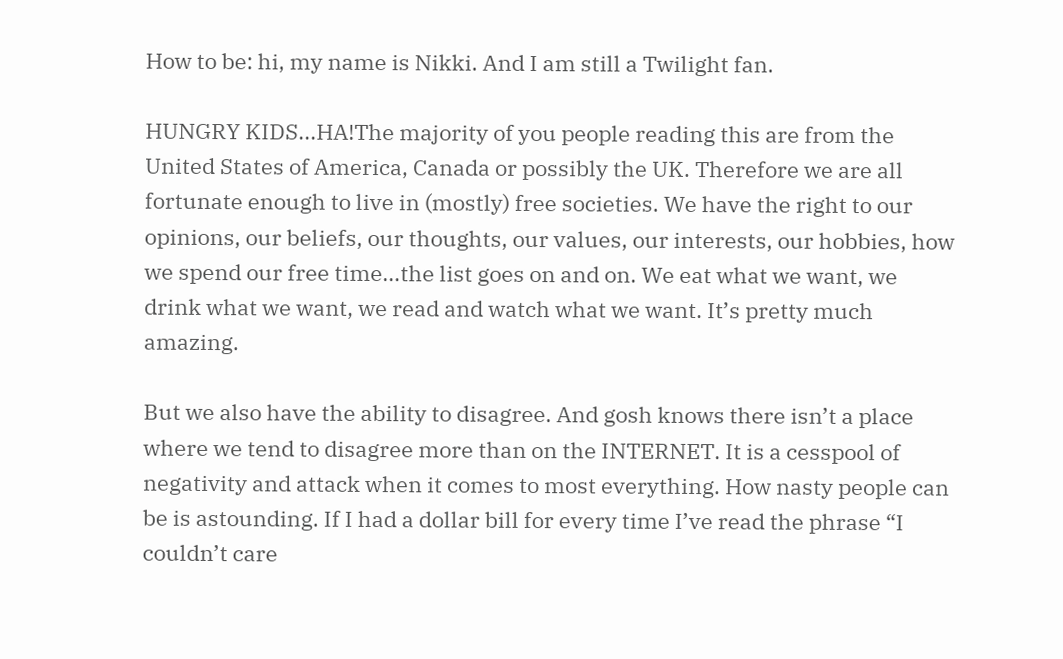How to be: hi, my name is Nikki. And I am still a Twilight fan.

HUNGRY KIDS...HA!The majority of you people reading this are from the United States of America, Canada or possibly the UK. Therefore we are all fortunate enough to live in (mostly) free societies. We have the right to our opinions, our beliefs, our thoughts, our values, our interests, our hobbies, how we spend our free time…the list goes on and on. We eat what we want, we drink what we want, we read and watch what we want. It’s pretty much amazing.

But we also have the ability to disagree. And gosh knows there isn’t a place where we tend to disagree more than on the INTERNET. It is a cesspool of negativity and attack when it comes to most everything. How nasty people can be is astounding. If I had a dollar bill for every time I’ve read the phrase “I couldn’t care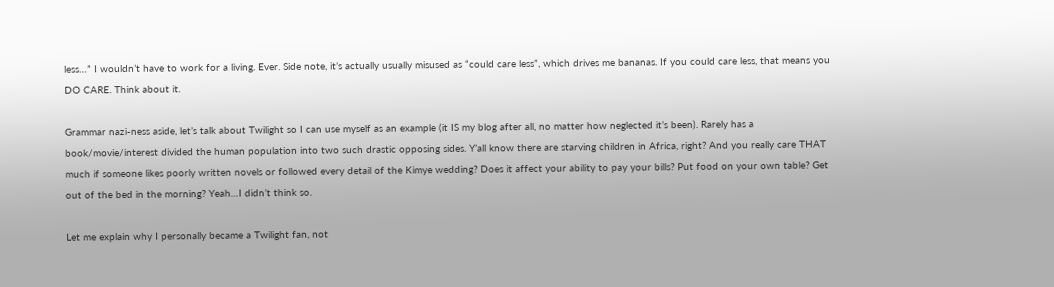less…” I wouldn’t have to work for a living. Ever. Side note, it’s actually usually misused as “could care less”, which drives me bananas. If you could care less, that means you DO CARE. Think about it.

Grammar nazi-ness aside, let’s talk about Twilight so I can use myself as an example (it IS my blog after all, no matter how neglected it’s been). Rarely has a book/movie/interest divided the human population into two such drastic opposing sides. Y’all know there are starving children in Africa, right? And you really care THAT much if someone likes poorly written novels or followed every detail of the Kimye wedding? Does it affect your ability to pay your bills? Put food on your own table? Get out of the bed in the morning? Yeah…I didn’t think so.

Let me explain why I personally became a Twilight fan, not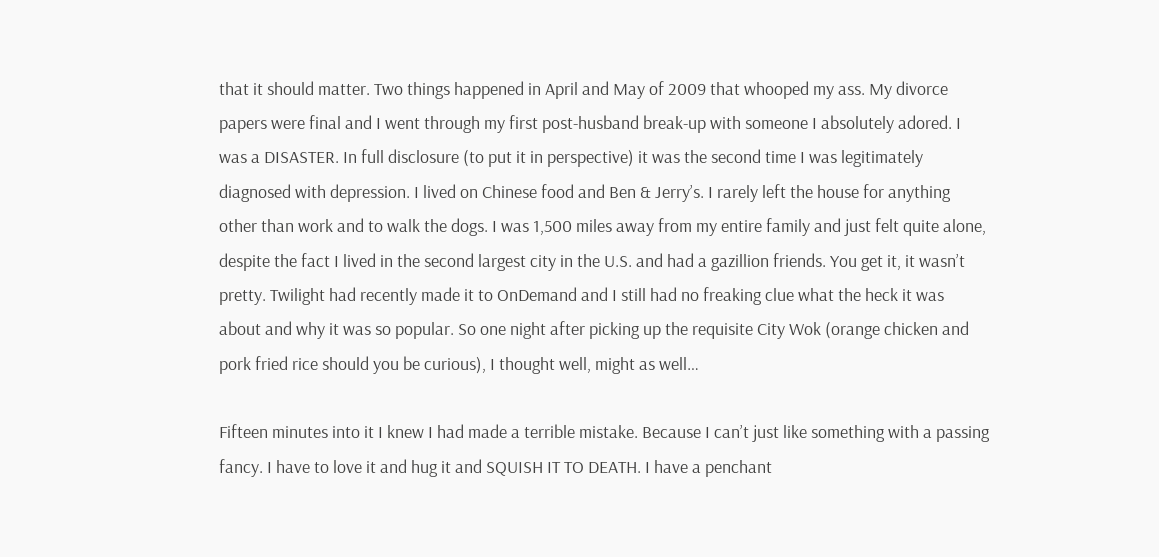that it should matter. Two things happened in April and May of 2009 that whooped my ass. My divorce papers were final and I went through my first post-husband break-up with someone I absolutely adored. I was a DISASTER. In full disclosure (to put it in perspective) it was the second time I was legitimately diagnosed with depression. I lived on Chinese food and Ben & Jerry’s. I rarely left the house for anything other than work and to walk the dogs. I was 1,500 miles away from my entire family and just felt quite alone, despite the fact I lived in the second largest city in the U.S. and had a gazillion friends. You get it, it wasn’t pretty. Twilight had recently made it to OnDemand and I still had no freaking clue what the heck it was about and why it was so popular. So one night after picking up the requisite City Wok (orange chicken and pork fried rice should you be curious), I thought well, might as well…

Fifteen minutes into it I knew I had made a terrible mistake. Because I can’t just like something with a passing fancy. I have to love it and hug it and SQUISH IT TO DEATH. I have a penchant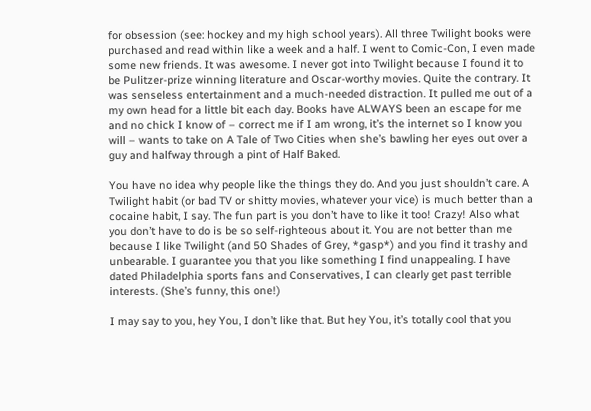for obsession (see: hockey and my high school years). All three Twilight books were purchased and read within like a week and a half. I went to Comic-Con, I even made some new friends. It was awesome. I never got into Twilight because I found it to be Pulitzer-prize winning literature and Oscar-worthy movies. Quite the contrary. It was senseless entertainment and a much-needed distraction. It pulled me out of a my own head for a little bit each day. Books have ALWAYS been an escape for me and no chick I know of – correct me if I am wrong, it’s the internet so I know you will – wants to take on A Tale of Two Cities when she’s bawling her eyes out over a guy and halfway through a pint of Half Baked.

You have no idea why people like the things they do. And you just shouldn’t care. A Twilight habit (or bad TV or shitty movies, whatever your vice) is much better than a cocaine habit, I say. The fun part is you don’t have to like it too! Crazy! Also what you don’t have to do is be so self-righteous about it. You are not better than me because I like Twilight (and 50 Shades of Grey, *gasp*) and you find it trashy and unbearable. I guarantee you that you like something I find unappealing. I have dated Philadelphia sports fans and Conservatives, I can clearly get past terrible interests. (She’s funny, this one!)

I may say to you, hey You, I don’t like that. But hey You, it’s totally cool that you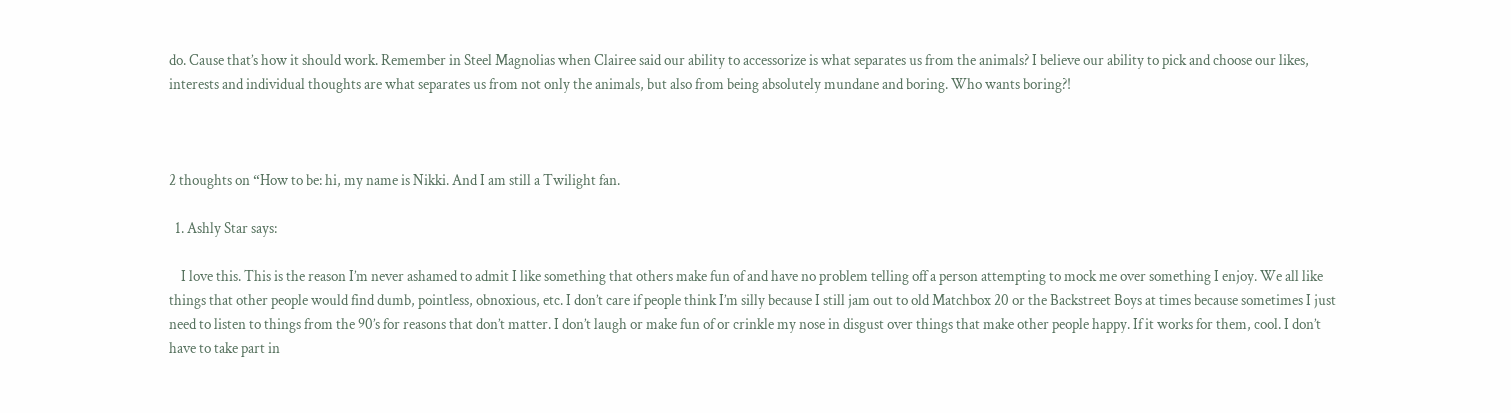do. Cause that’s how it should work. Remember in Steel Magnolias when Clairee said our ability to accessorize is what separates us from the animals? I believe our ability to pick and choose our likes, interests and individual thoughts are what separates us from not only the animals, but also from being absolutely mundane and boring. Who wants boring?!



2 thoughts on “How to be: hi, my name is Nikki. And I am still a Twilight fan.

  1. Ashly Star says:

    I love this. This is the reason I’m never ashamed to admit I like something that others make fun of and have no problem telling off a person attempting to mock me over something I enjoy. We all like things that other people would find dumb, pointless, obnoxious, etc. I don’t care if people think I’m silly because I still jam out to old Matchbox 20 or the Backstreet Boys at times because sometimes I just need to listen to things from the 90’s for reasons that don’t matter. I don’t laugh or make fun of or crinkle my nose in disgust over things that make other people happy. If it works for them, cool. I don’t have to take part in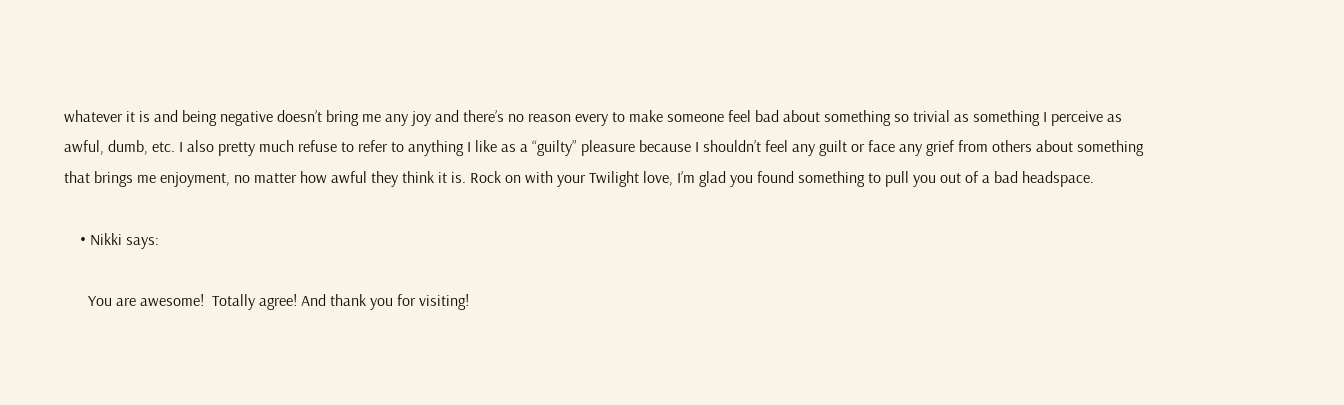whatever it is and being negative doesn’t bring me any joy and there’s no reason every to make someone feel bad about something so trivial as something I perceive as awful, dumb, etc. I also pretty much refuse to refer to anything I like as a “guilty” pleasure because I shouldn’t feel any guilt or face any grief from others about something that brings me enjoyment, no matter how awful they think it is. Rock on with your Twilight love, I’m glad you found something to pull you out of a bad headspace.

    • Nikki says:

      You are awesome!  Totally agree! And thank you for visiting!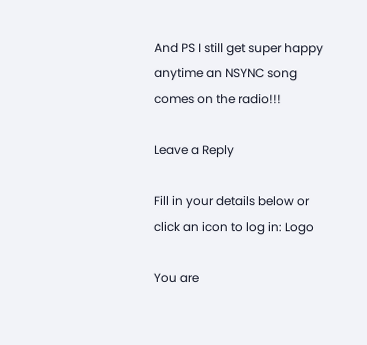And PS I still get super happy anytime an NSYNC song comes on the radio!!!

Leave a Reply

Fill in your details below or click an icon to log in: Logo

You are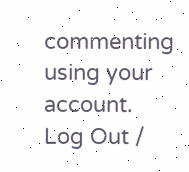commenting using your account. Log Out /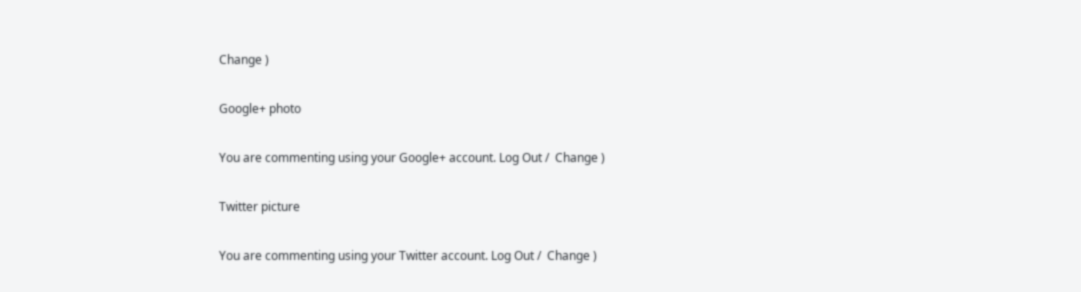Change )

Google+ photo

You are commenting using your Google+ account. Log Out /  Change )

Twitter picture

You are commenting using your Twitter account. Log Out /  Change )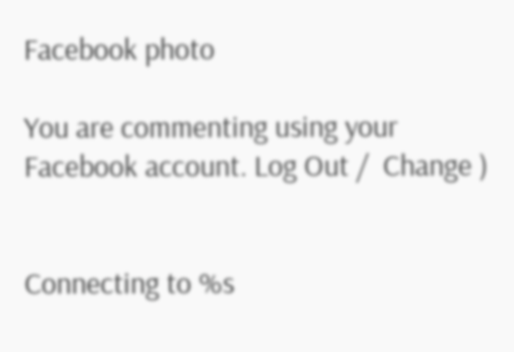Facebook photo

You are commenting using your Facebook account. Log Out /  Change )


Connecting to %s